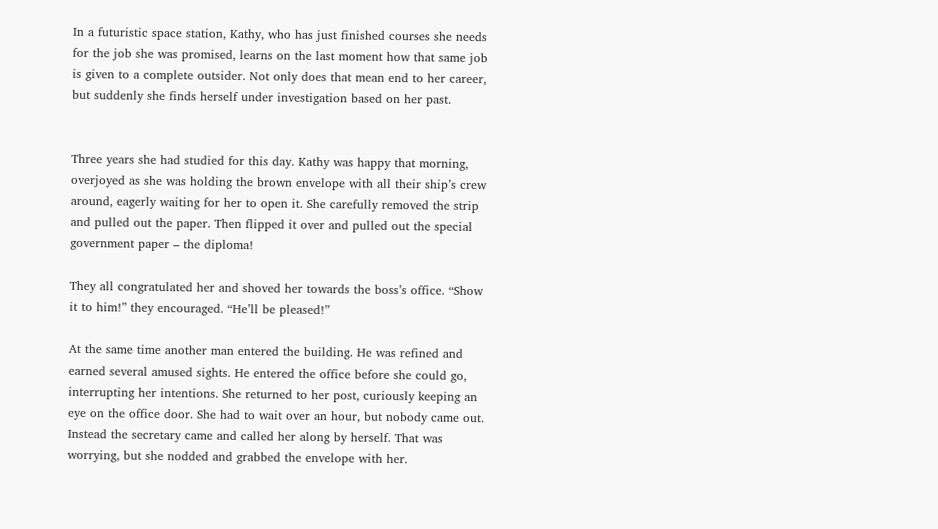In a futuristic space station, Kathy, who has just finished courses she needs for the job she was promised, learns on the last moment how that same job is given to a complete outsider. Not only does that mean end to her career, but suddenly she finds herself under investigation based on her past.


Three years she had studied for this day. Kathy was happy that morning, overjoyed as she was holding the brown envelope with all their ship’s crew around, eagerly waiting for her to open it. She carefully removed the strip and pulled out the paper. Then flipped it over and pulled out the special government paper – the diploma!

They all congratulated her and shoved her towards the boss’s office. “Show it to him!” they encouraged. “He’ll be pleased!”

At the same time another man entered the building. He was refined and earned several amused sights. He entered the office before she could go, interrupting her intentions. She returned to her post, curiously keeping an eye on the office door. She had to wait over an hour, but nobody came out. Instead the secretary came and called her along by herself. That was worrying, but she nodded and grabbed the envelope with her.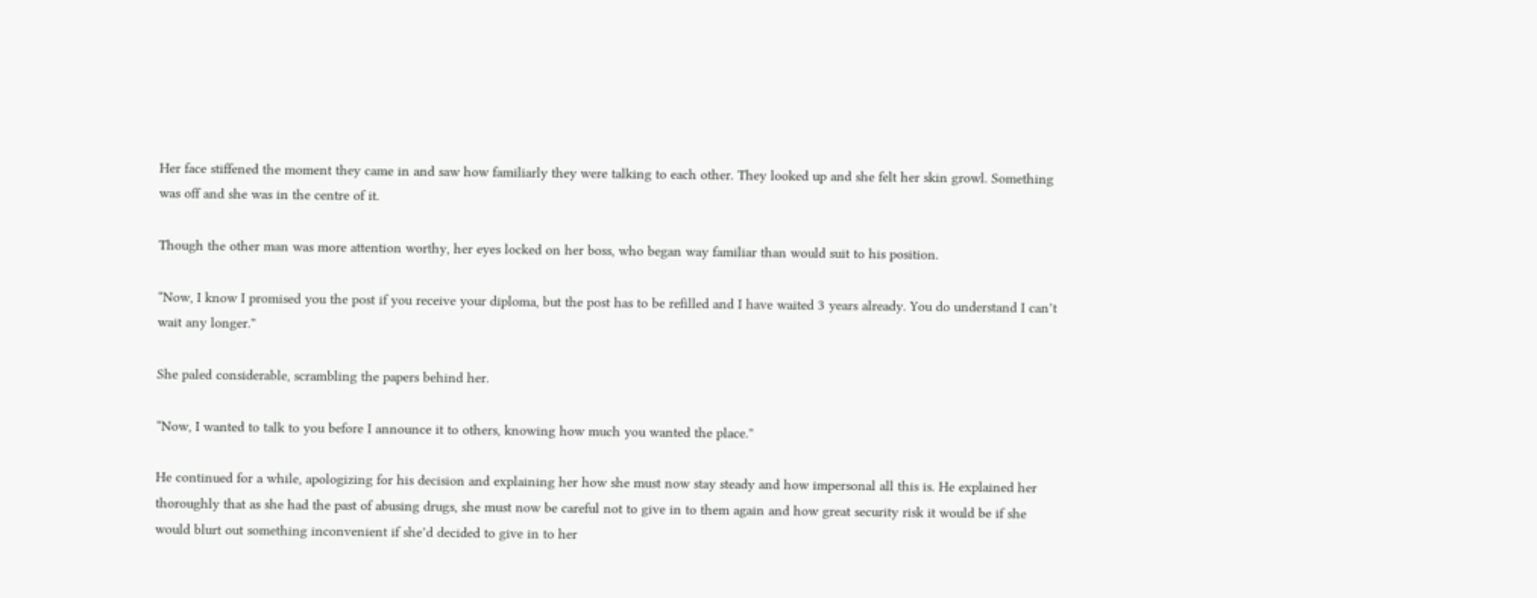Her face stiffened the moment they came in and saw how familiarly they were talking to each other. They looked up and she felt her skin growl. Something was off and she was in the centre of it.

Though the other man was more attention worthy, her eyes locked on her boss, who began way familiar than would suit to his position.

“Now, I know I promised you the post if you receive your diploma, but the post has to be refilled and I have waited 3 years already. You do understand I can’t wait any longer.”

She paled considerable, scrambling the papers behind her.

“Now, I wanted to talk to you before I announce it to others, knowing how much you wanted the place.”

He continued for a while, apologizing for his decision and explaining her how she must now stay steady and how impersonal all this is. He explained her thoroughly that as she had the past of abusing drugs, she must now be careful not to give in to them again and how great security risk it would be if she would blurt out something inconvenient if she’d decided to give in to her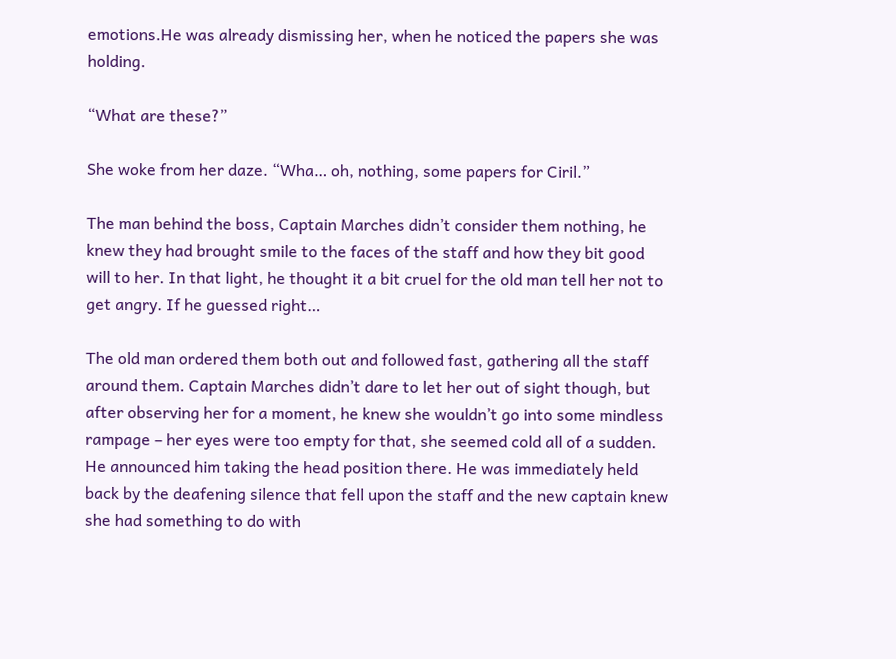emotions.He was already dismissing her, when he noticed the papers she was holding.

“What are these?”

She woke from her daze. “Wha… oh, nothing, some papers for Ciril.”

The man behind the boss, Captain Marches didn’t consider them nothing, he knew they had brought smile to the faces of the staff and how they bit good will to her. In that light, he thought it a bit cruel for the old man tell her not to get angry. If he guessed right…

The old man ordered them both out and followed fast, gathering all the staff around them. Captain Marches didn’t dare to let her out of sight though, but after observing her for a moment, he knew she wouldn’t go into some mindless rampage – her eyes were too empty for that, she seemed cold all of a sudden. He announced him taking the head position there. He was immediately held back by the deafening silence that fell upon the staff and the new captain knew she had something to do with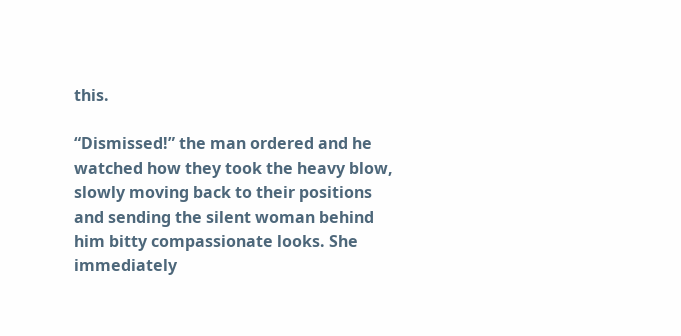this.

“Dismissed!” the man ordered and he watched how they took the heavy blow, slowly moving back to their positions and sending the silent woman behind him bitty compassionate looks. She immediately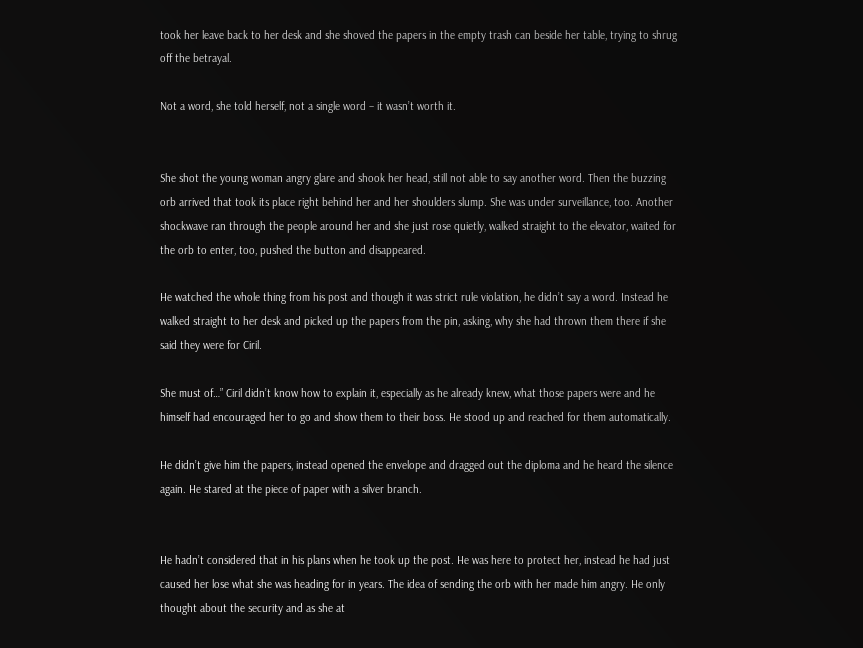took her leave back to her desk and she shoved the papers in the empty trash can beside her table, trying to shrug off the betrayal.

Not a word, she told herself, not a single word – it wasn’t worth it.


She shot the young woman angry glare and shook her head, still not able to say another word. Then the buzzing orb arrived that took its place right behind her and her shoulders slump. She was under surveillance, too. Another shockwave ran through the people around her and she just rose quietly, walked straight to the elevator, waited for the orb to enter, too, pushed the button and disappeared.

He watched the whole thing from his post and though it was strict rule violation, he didn’t say a word. Instead he walked straight to her desk and picked up the papers from the pin, asking, why she had thrown them there if she said they were for Ciril.

She must of…” Ciril didn’t know how to explain it, especially as he already knew, what those papers were and he himself had encouraged her to go and show them to their boss. He stood up and reached for them automatically.

He didn’t give him the papers, instead opened the envelope and dragged out the diploma and he heard the silence again. He stared at the piece of paper with a silver branch.


He hadn’t considered that in his plans when he took up the post. He was here to protect her, instead he had just caused her lose what she was heading for in years. The idea of sending the orb with her made him angry. He only thought about the security and as she at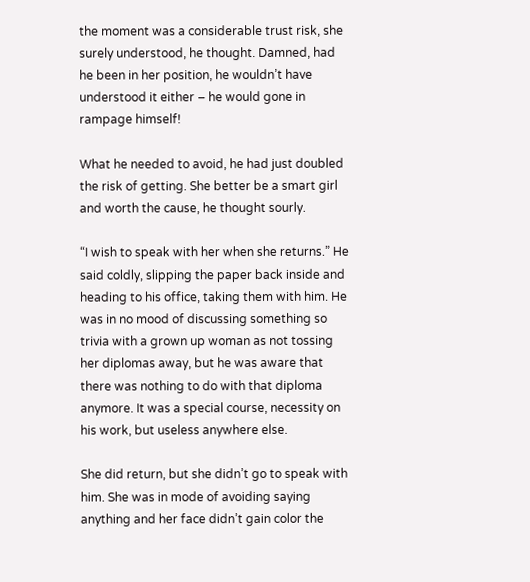the moment was a considerable trust risk, she surely understood, he thought. Damned, had he been in her position, he wouldn’t have understood it either – he would gone in rampage himself!

What he needed to avoid, he had just doubled the risk of getting. She better be a smart girl and worth the cause, he thought sourly.

“I wish to speak with her when she returns.” He said coldly, slipping the paper back inside and heading to his office, taking them with him. He was in no mood of discussing something so trivia with a grown up woman as not tossing her diplomas away, but he was aware that there was nothing to do with that diploma anymore. It was a special course, necessity on his work, but useless anywhere else.

She did return, but she didn’t go to speak with him. She was in mode of avoiding saying anything and her face didn’t gain color the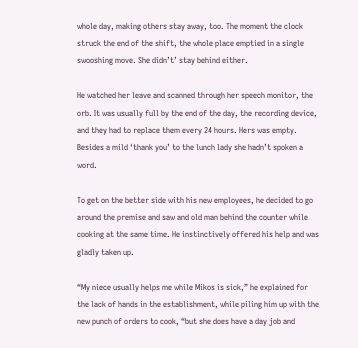whole day, making others stay away, too. The moment the clock struck the end of the shift, the whole place emptied in a single swooshing move. She didn’t’ stay behind either.

He watched her leave and scanned through her speech monitor, the orb. It was usually full by the end of the day, the recording device, and they had to replace them every 24 hours. Hers was empty. Besides a mild ‘thank you’ to the lunch lady she hadn’t spoken a word.

To get on the better side with his new employees, he decided to go around the premise and saw and old man behind the counter while cooking at the same time. He instinctively offered his help and was gladly taken up.

“My niece usually helps me while Mikos is sick,” he explained for the lack of hands in the establishment, while piling him up with the new punch of orders to cook, “but she does have a day job and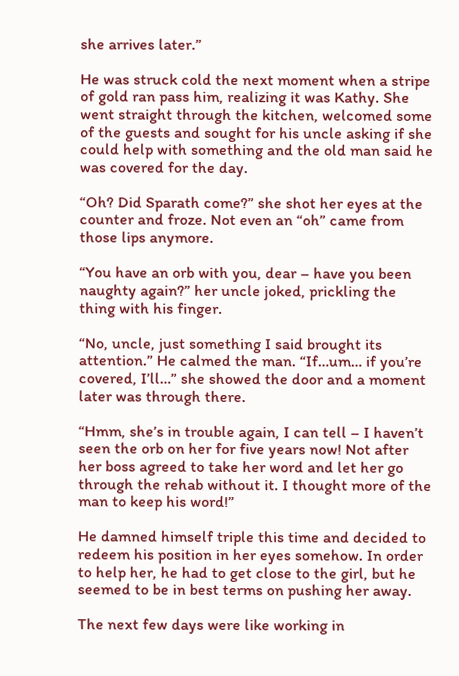she arrives later.”

He was struck cold the next moment when a stripe of gold ran pass him, realizing it was Kathy. She went straight through the kitchen, welcomed some of the guests and sought for his uncle asking if she could help with something and the old man said he was covered for the day.

“Oh? Did Sparath come?” she shot her eyes at the counter and froze. Not even an “oh” came from those lips anymore.

“You have an orb with you, dear – have you been naughty again?” her uncle joked, prickling the thing with his finger.

“No, uncle, just something I said brought its attention.” He calmed the man. “If…um… if you’re covered, I’ll…” she showed the door and a moment later was through there.

“Hmm, she’s in trouble again, I can tell – I haven’t seen the orb on her for five years now! Not after her boss agreed to take her word and let her go through the rehab without it. I thought more of the man to keep his word!”

He damned himself triple this time and decided to redeem his position in her eyes somehow. In order to help her, he had to get close to the girl, but he seemed to be in best terms on pushing her away.

The next few days were like working in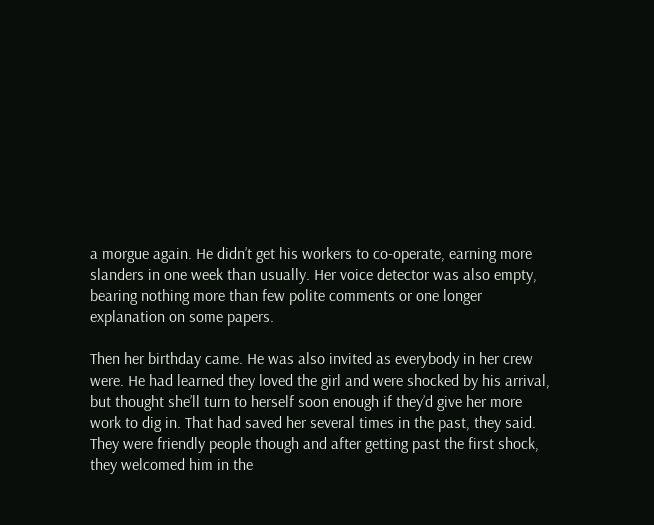a morgue again. He didn’t get his workers to co-operate, earning more slanders in one week than usually. Her voice detector was also empty, bearing nothing more than few polite comments or one longer explanation on some papers.

Then her birthday came. He was also invited as everybody in her crew were. He had learned they loved the girl and were shocked by his arrival, but thought she’ll turn to herself soon enough if they’d give her more work to dig in. That had saved her several times in the past, they said. They were friendly people though and after getting past the first shock, they welcomed him in the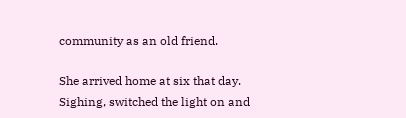community as an old friend.

She arrived home at six that day. Sighing, switched the light on and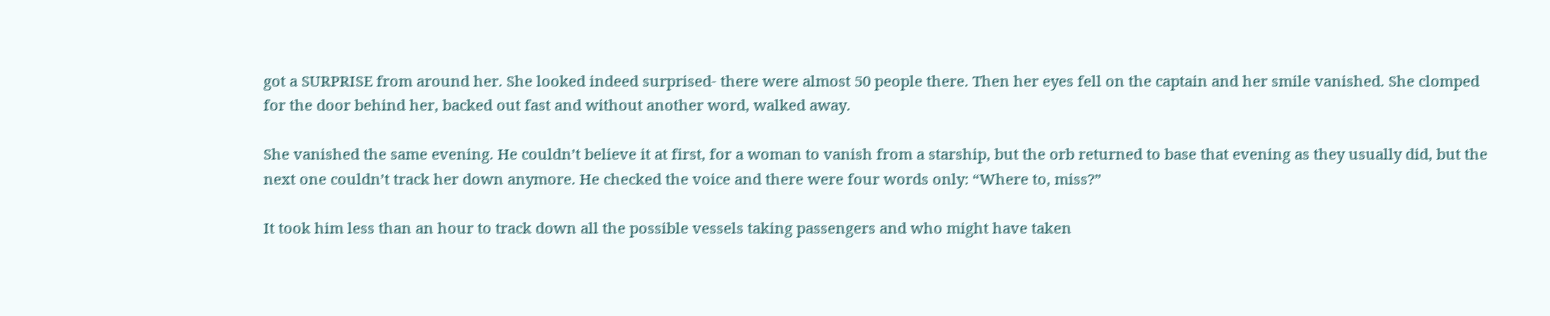got a SURPRISE from around her. She looked indeed surprised- there were almost 50 people there. Then her eyes fell on the captain and her smile vanished. She clomped for the door behind her, backed out fast and without another word, walked away.

She vanished the same evening. He couldn’t believe it at first, for a woman to vanish from a starship, but the orb returned to base that evening as they usually did, but the next one couldn’t track her down anymore. He checked the voice and there were four words only: “Where to, miss?”

It took him less than an hour to track down all the possible vessels taking passengers and who might have taken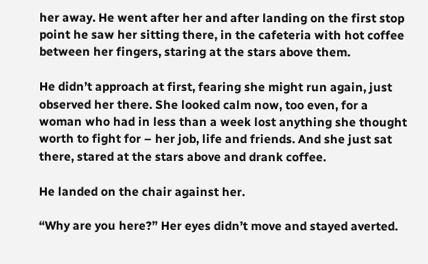her away. He went after her and after landing on the first stop point he saw her sitting there, in the cafeteria with hot coffee between her fingers, staring at the stars above them.

He didn’t approach at first, fearing she might run again, just observed her there. She looked calm now, too even, for a woman who had in less than a week lost anything she thought worth to fight for – her job, life and friends. And she just sat there, stared at the stars above and drank coffee.

He landed on the chair against her.

“Why are you here?” Her eyes didn’t move and stayed averted.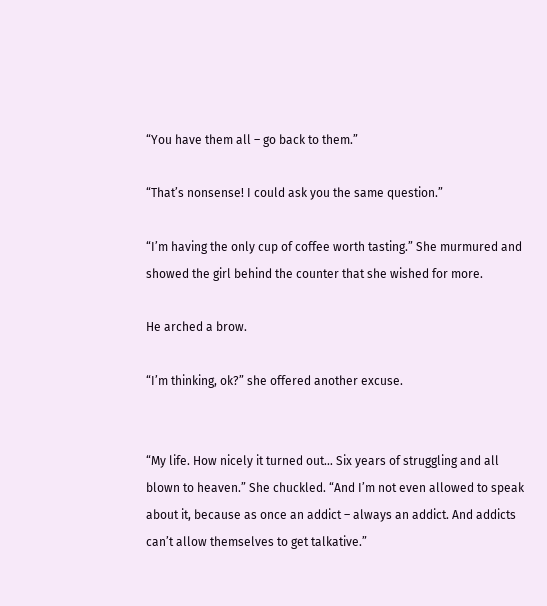“You have them all – go back to them.”

“That’s nonsense! I could ask you the same question.”

“I’m having the only cup of coffee worth tasting.” She murmured and showed the girl behind the counter that she wished for more.

He arched a brow.

“I’m thinking, ok?” she offered another excuse.


“My life. How nicely it turned out… Six years of struggling and all blown to heaven.” She chuckled. “And I’m not even allowed to speak about it, because as once an addict – always an addict. And addicts can’t allow themselves to get talkative.”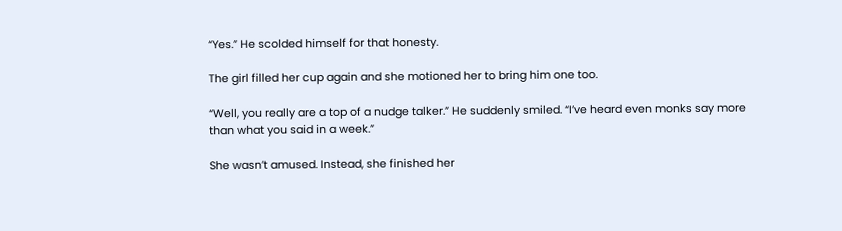“Yes.” He scolded himself for that honesty.

The girl filled her cup again and she motioned her to bring him one too.

“Well, you really are a top of a nudge talker.” He suddenly smiled. “I’ve heard even monks say more than what you said in a week.”

She wasn’t amused. Instead, she finished her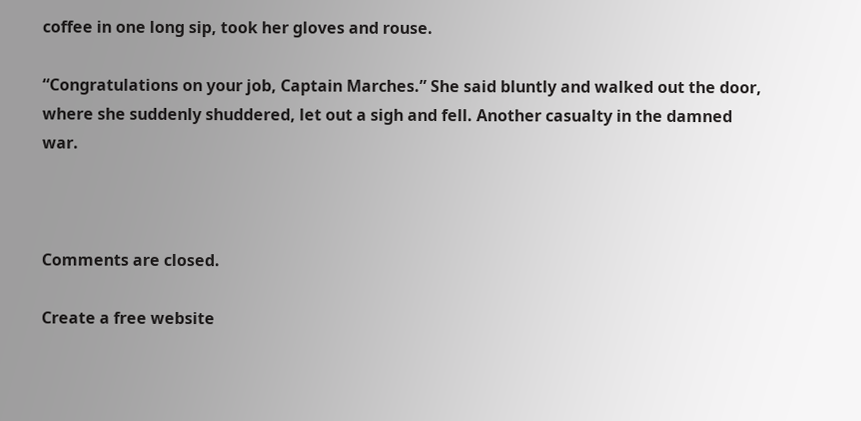coffee in one long sip, took her gloves and rouse.

“Congratulations on your job, Captain Marches.” She said bluntly and walked out the door, where she suddenly shuddered, let out a sigh and fell. Another casualty in the damned war.



Comments are closed.

Create a free website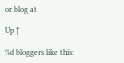or blog at

Up ↑

%d bloggers like this: